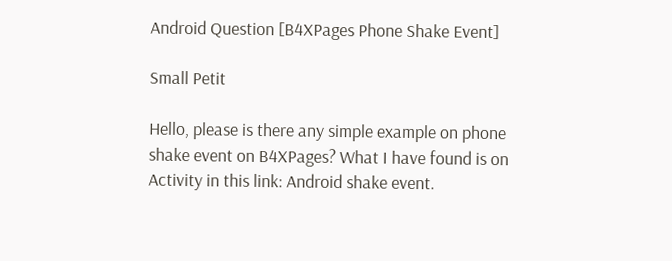Android Question [B4XPages Phone Shake Event]

Small Petit

Hello, please is there any simple example on phone shake event on B4XPages? What I have found is on Activity in this link: Android shake event.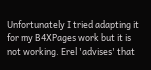Unfortunately I tried adapting it for my B4XPages work but it is not working. Erel 'advises' that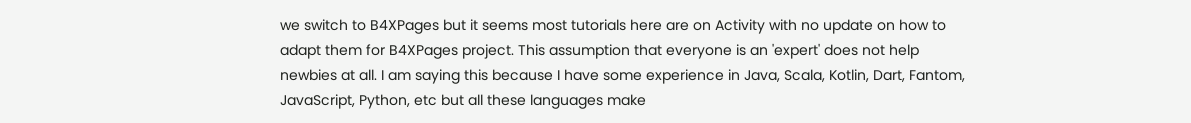we switch to B4XPages but it seems most tutorials here are on Activity with no update on how to adapt them for B4XPages project. This assumption that everyone is an 'expert' does not help newbies at all. I am saying this because I have some experience in Java, Scala, Kotlin, Dart, Fantom, JavaScript, Python, etc but all these languages make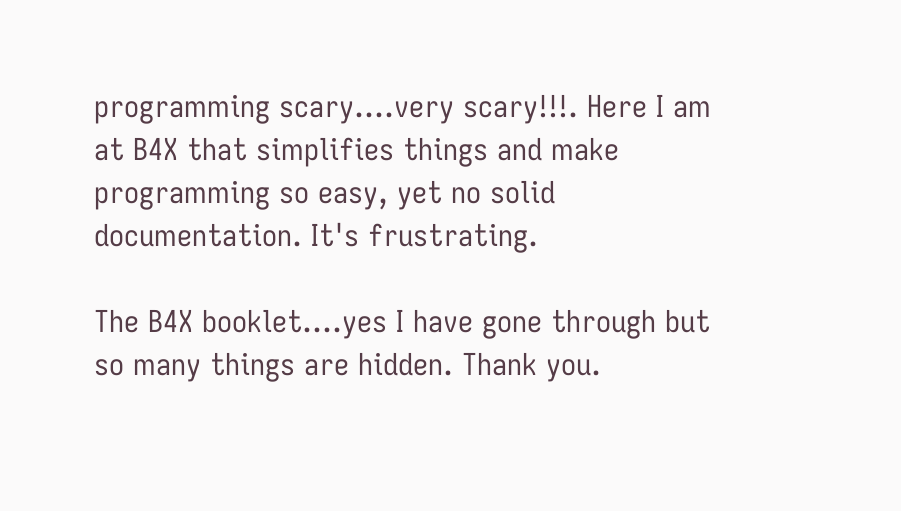programming scary....very scary!!!. Here I am at B4X that simplifies things and make programming so easy, yet no solid documentation. It's frustrating.

The B4X booklet....yes I have gone through but so many things are hidden. Thank you.